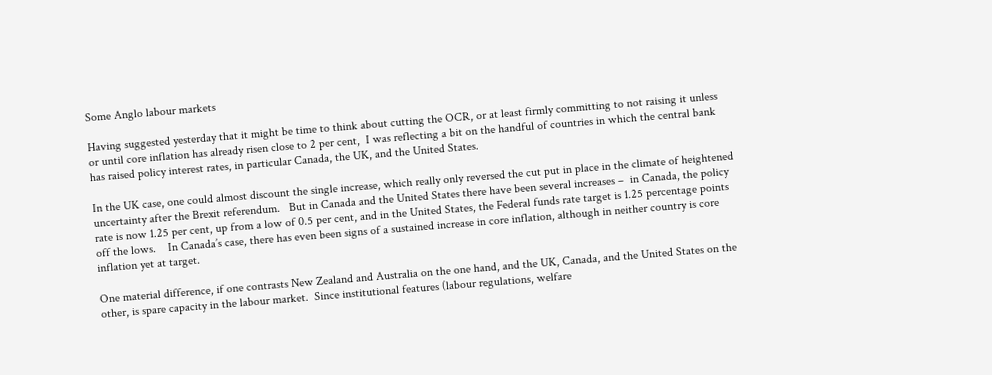Some Anglo labour markets

Having suggested yesterday that it might be time to think about cutting the OCR, or at least firmly committing to not raising it unless or until core inflation has already risen close to 2 per cent,  I was reflecting a bit on the handful of countries in which the central bank has raised policy interest rates, in particular Canada, the UK, and the United States.

In the UK case, one could almost discount the single increase, which really only reversed the cut put in place in the climate of heightened uncertainty after the Brexit referendum.   But in Canada and the United States there have been several increases –  in Canada, the policy rate is now 1.25 per cent, up from a low of 0.5 per cent, and in the United States, the Federal funds rate target is 1.25 percentage points off the lows.    In Canada’s case, there has even been signs of a sustained increase in core inflation, although in neither country is core inflation yet at target.

One material difference, if one contrasts New Zealand and Australia on the one hand, and the UK, Canada, and the United States on the other, is spare capacity in the labour market.  Since institutional features (labour regulations, welfare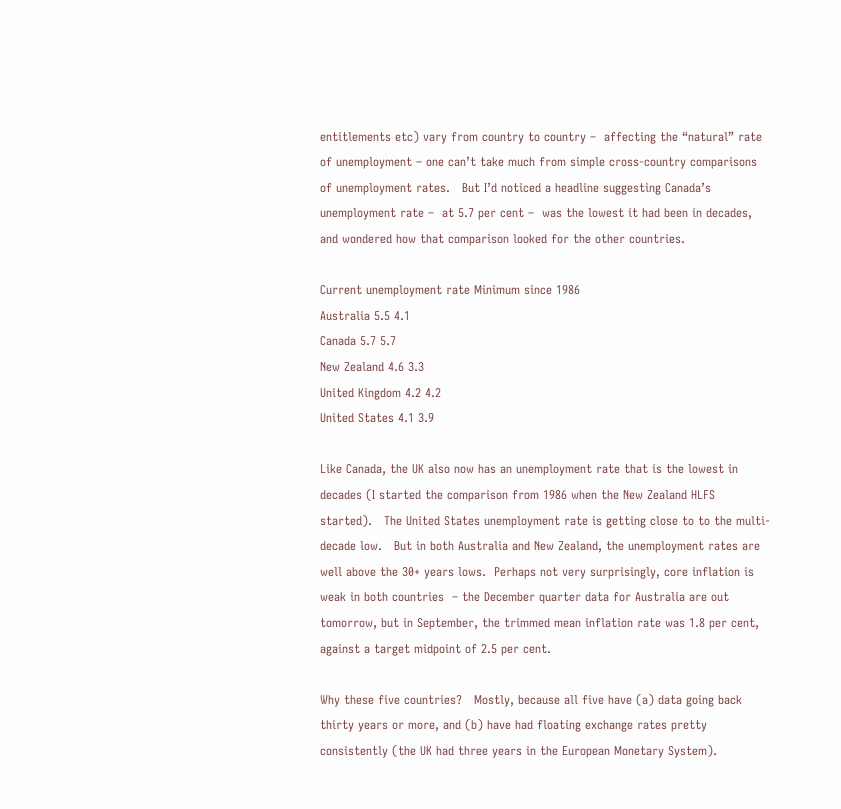entitlements etc) vary from country to country –  affecting the “natural” rate of unemployment – one can’t take much from simple cross-country comparisons of unemployment rates.   But I’d noticed a headline suggesting Canada’s unemployment rate –  at 5.7 per cent –  was the lowest it had been in decades, and wondered how that comparison looked for the other countries.

Current unemployment rate Minimum since 1986
Australia 5.5 4.1
Canada 5.7 5.7
New Zealand 4.6 3.3
United Kingdom 4.2 4.2
United States 4.1 3.9

Like Canada, the UK also now has an unemployment rate that is the lowest in decades (I started the comparison from 1986 when the New Zealand HLFS started).   The United States unemployment rate is getting close to to the multi-decade low.   But in both Australia and New Zealand, the unemployment rates are well above the 30+ years lows.  Perhaps not very surprisingly, core inflation is weak in both countries  – the December quarter data for Australia are out tomorrow, but in September, the trimmed mean inflation rate was 1.8 per cent, against a target midpoint of 2.5 per cent.

Why these five countries?   Mostly, because all five have (a) data going back thirty years or more, and (b) have had floating exchange rates pretty consistently (the UK had three years in the European Monetary System).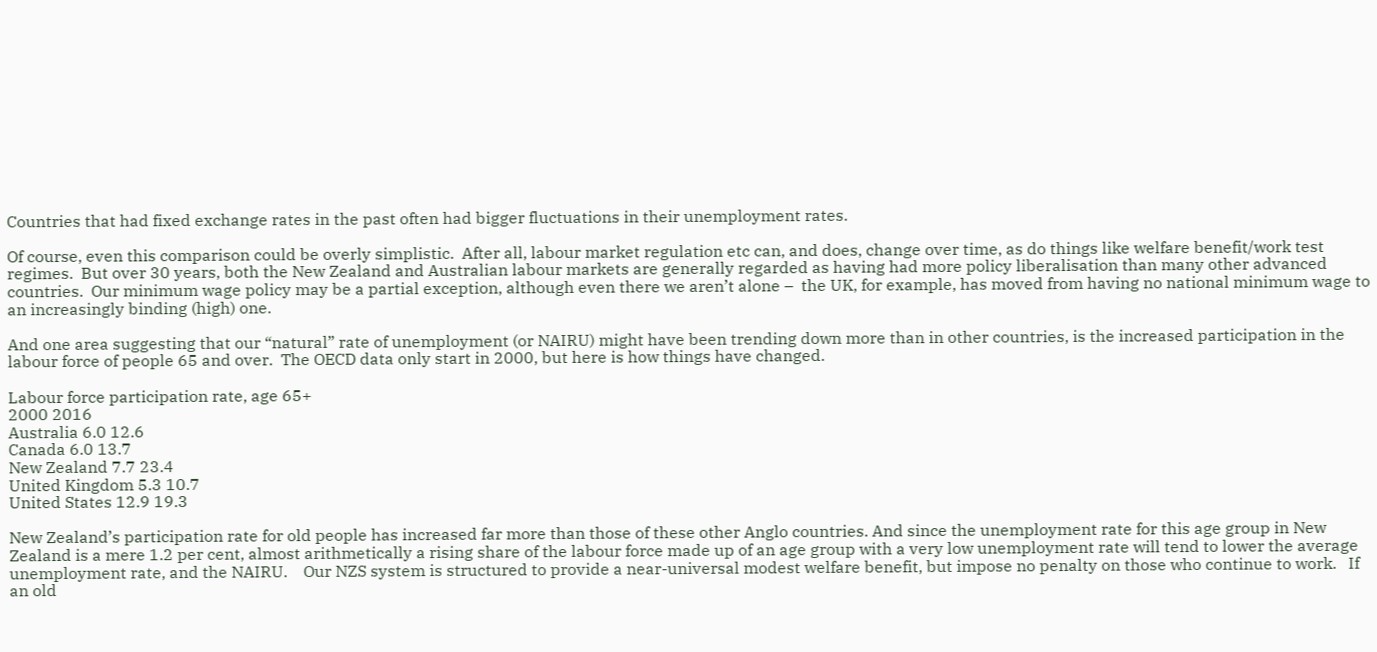Countries that had fixed exchange rates in the past often had bigger fluctuations in their unemployment rates.

Of course, even this comparison could be overly simplistic.  After all, labour market regulation etc can, and does, change over time, as do things like welfare benefit/work test regimes.  But over 30 years, both the New Zealand and Australian labour markets are generally regarded as having had more policy liberalisation than many other advanced countries.  Our minimum wage policy may be a partial exception, although even there we aren’t alone –  the UK, for example, has moved from having no national minimum wage to an increasingly binding (high) one.

And one area suggesting that our “natural” rate of unemployment (or NAIRU) might have been trending down more than in other countries, is the increased participation in the labour force of people 65 and over.  The OECD data only start in 2000, but here is how things have changed.

Labour force participation rate, age 65+
2000 2016
Australia 6.0 12.6
Canada 6.0 13.7
New Zealand 7.7 23.4
United Kingdom 5.3 10.7
United States 12.9 19.3

New Zealand’s participation rate for old people has increased far more than those of these other Anglo countries. And since the unemployment rate for this age group in New Zealand is a mere 1.2 per cent, almost arithmetically a rising share of the labour force made up of an age group with a very low unemployment rate will tend to lower the average unemployment rate, and the NAIRU.    Our NZS system is structured to provide a near-universal modest welfare benefit, but impose no penalty on those who continue to work.   If an old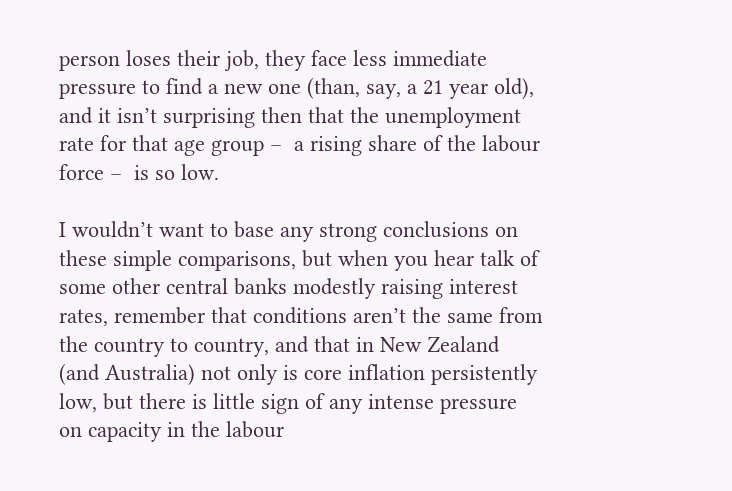person loses their job, they face less immediate pressure to find a new one (than, say, a 21 year old), and it isn’t surprising then that the unemployment rate for that age group –  a rising share of the labour force –  is so low.

I wouldn’t want to base any strong conclusions on these simple comparisons, but when you hear talk of some other central banks modestly raising interest rates, remember that conditions aren’t the same from the country to country, and that in New Zealand (and Australia) not only is core inflation persistently low, but there is little sign of any intense pressure on capacity in the labour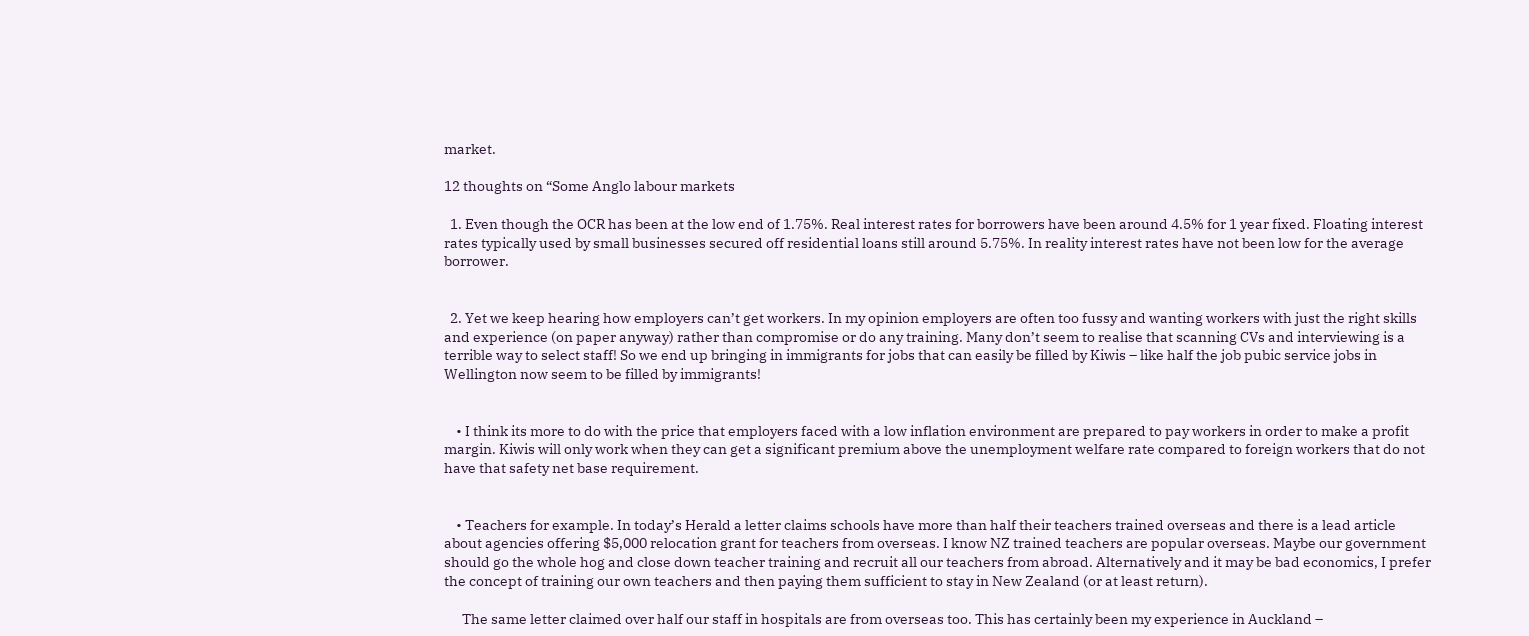market.

12 thoughts on “Some Anglo labour markets

  1. Even though the OCR has been at the low end of 1.75%. Real interest rates for borrowers have been around 4.5% for 1 year fixed. Floating interest rates typically used by small businesses secured off residential loans still around 5.75%. In reality interest rates have not been low for the average borrower.


  2. Yet we keep hearing how employers can’t get workers. In my opinion employers are often too fussy and wanting workers with just the right skills and experience (on paper anyway) rather than compromise or do any training. Many don’t seem to realise that scanning CVs and interviewing is a terrible way to select staff! So we end up bringing in immigrants for jobs that can easily be filled by Kiwis – like half the job pubic service jobs in Wellington now seem to be filled by immigrants!


    • I think its more to do with the price that employers faced with a low inflation environment are prepared to pay workers in order to make a profit margin. Kiwis will only work when they can get a significant premium above the unemployment welfare rate compared to foreign workers that do not have that safety net base requirement.


    • Teachers for example. In today’s Herald a letter claims schools have more than half their teachers trained overseas and there is a lead article about agencies offering $5,000 relocation grant for teachers from overseas. I know NZ trained teachers are popular overseas. Maybe our government should go the whole hog and close down teacher training and recruit all our teachers from abroad. Alternatively and it may be bad economics, I prefer the concept of training our own teachers and then paying them sufficient to stay in New Zealand (or at least return).

      The same letter claimed over half our staff in hospitals are from overseas too. This has certainly been my experience in Auckland –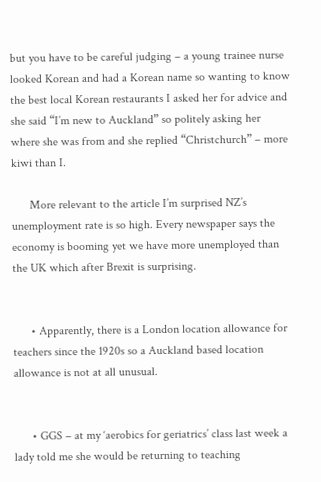but you have to be careful judging – a young trainee nurse looked Korean and had a Korean name so wanting to know the best local Korean restaurants I asked her for advice and she said “I’m new to Auckland” so politely asking her where she was from and she replied “Christchurch” – more kiwi than I.

      More relevant to the article I’m surprised NZ’s unemployment rate is so high. Every newspaper says the economy is booming yet we have more unemployed than the UK which after Brexit is surprising.


      • Apparently, there is a London location allowance for teachers since the 1920s so a Auckland based location allowance is not at all unusual.


      • GGS – at my ‘aerobics for geriatrics’ class last week a lady told me she would be returning to teaching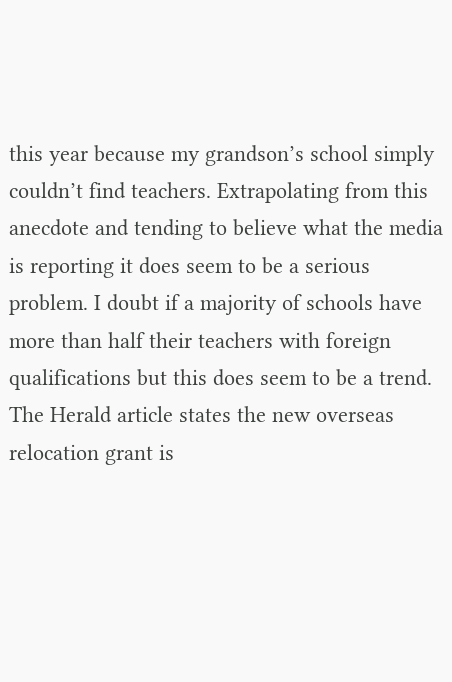this year because my grandson’s school simply couldn’t find teachers. Extrapolating from this anecdote and tending to believe what the media is reporting it does seem to be a serious problem. I doubt if a majority of schools have more than half their teachers with foreign qualifications but this does seem to be a trend. The Herald article states the new overseas relocation grant is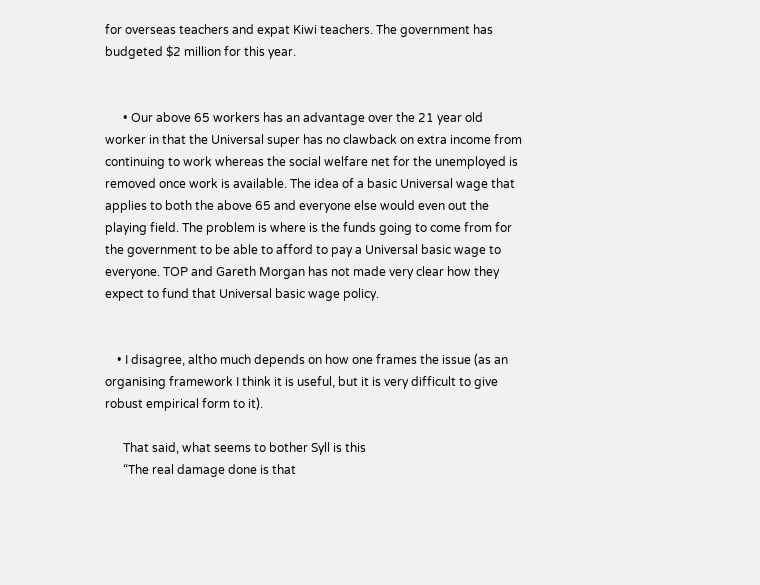for overseas teachers and expat Kiwi teachers. The government has budgeted $2 million for this year.


      • Our above 65 workers has an advantage over the 21 year old worker in that the Universal super has no clawback on extra income from continuing to work whereas the social welfare net for the unemployed is removed once work is available. The idea of a basic Universal wage that applies to both the above 65 and everyone else would even out the playing field. The problem is where is the funds going to come from for the government to be able to afford to pay a Universal basic wage to everyone. TOP and Gareth Morgan has not made very clear how they expect to fund that Universal basic wage policy.


    • I disagree, altho much depends on how one frames the issue (as an organising framework I think it is useful, but it is very difficult to give robust empirical form to it).

      That said, what seems to bother Syll is this
      “The real damage done is that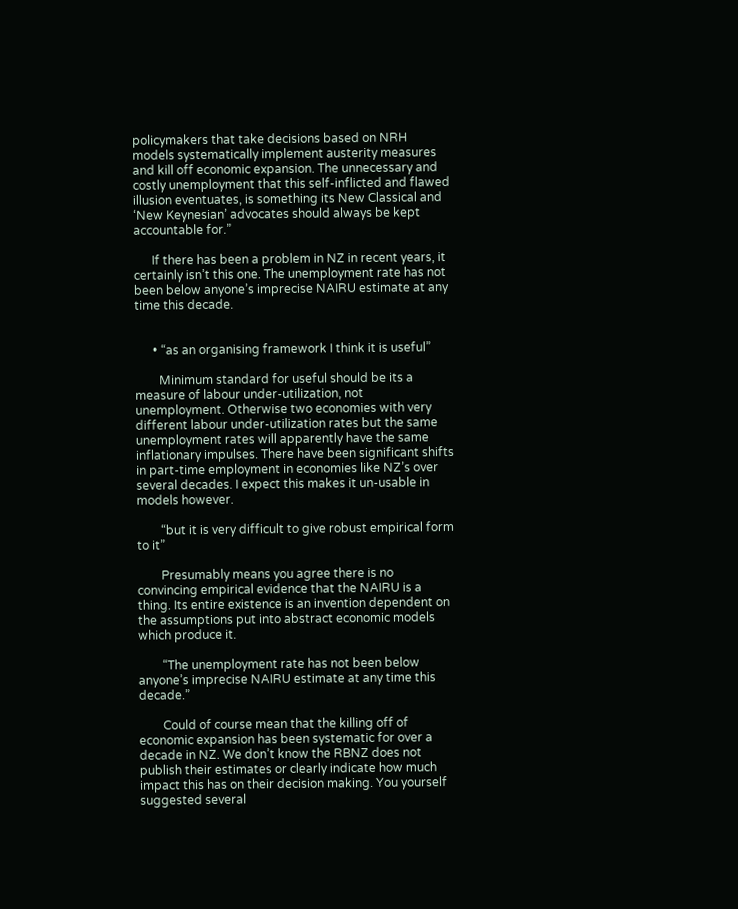policymakers that take decisions based on NRH models systematically implement austerity measures and kill off economic expansion. The unnecessary and costly unemployment that this self-inflicted and flawed illusion eventuates, is something its New Classical and ‘New Keynesian’ advocates should always be kept accountable for.”

      If there has been a problem in NZ in recent years, it certainly isn’t this one. The unemployment rate has not been below anyone’s imprecise NAIRU estimate at any time this decade.


      • “as an organising framework I think it is useful”

        Minimum standard for useful should be its a measure of labour under-utilization, not unemployment. Otherwise two economies with very different labour under-utilization rates but the same unemployment rates will apparently have the same inflationary impulses. There have been significant shifts in part-time employment in economies like NZ’s over several decades. I expect this makes it un-usable in models however.

        “but it is very difficult to give robust empirical form to it”

        Presumably means you agree there is no convincing empirical evidence that the NAIRU is a thing. Its entire existence is an invention dependent on the assumptions put into abstract economic models which produce it.

        “The unemployment rate has not been below anyone’s imprecise NAIRU estimate at any time this decade.”

        Could of course mean that the killing off of economic expansion has been systematic for over a decade in NZ. We don’t know the RBNZ does not publish their estimates or clearly indicate how much impact this has on their decision making. You yourself suggested several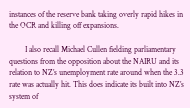instances of the reserve bank taking overly rapid hikes in the OCR and killing off expansions.

        I also recall Michael Cullen fielding parliamentary questions from the opposition about the NAIRU and its relation to NZ’s unemployment rate around when the 3.3 rate was actually hit. This does indicate its built into NZ’s system of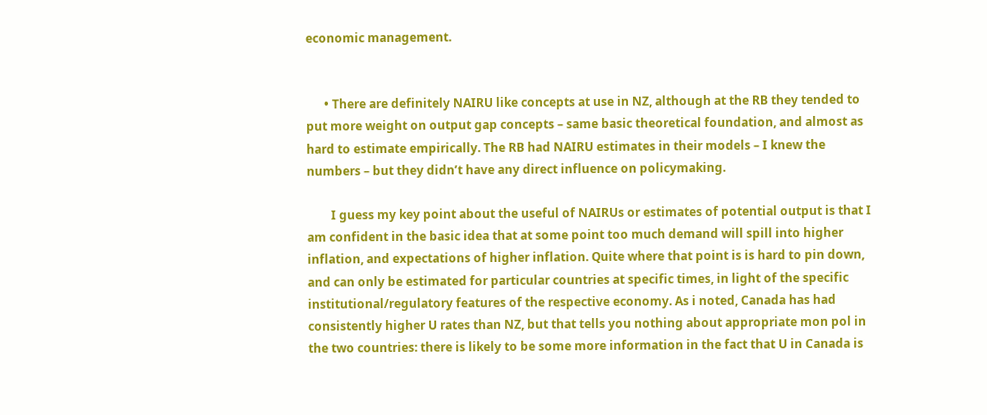economic management.


      • There are definitely NAIRU like concepts at use in NZ, although at the RB they tended to put more weight on output gap concepts – same basic theoretical foundation, and almost as hard to estimate empirically. The RB had NAIRU estimates in their models – I knew the numbers – but they didn’t have any direct influence on policymaking.

        I guess my key point about the useful of NAIRUs or estimates of potential output is that I am confident in the basic idea that at some point too much demand will spill into higher inflation, and expectations of higher inflation. Quite where that point is is hard to pin down, and can only be estimated for particular countries at specific times, in light of the specific institutional/regulatory features of the respective economy. As i noted, Canada has had consistently higher U rates than NZ, but that tells you nothing about appropriate mon pol in the two countries: there is likely to be some more information in the fact that U in Canada is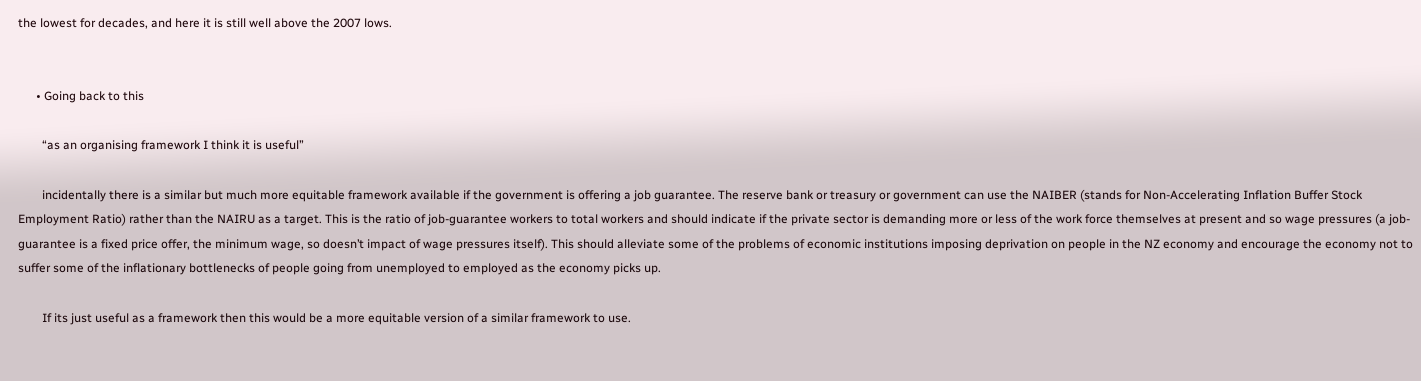the lowest for decades, and here it is still well above the 2007 lows.


      • Going back to this

        “as an organising framework I think it is useful”

        incidentally there is a similar but much more equitable framework available if the government is offering a job guarantee. The reserve bank or treasury or government can use the NAIBER (stands for Non-Accelerating Inflation Buffer Stock Employment Ratio) rather than the NAIRU as a target. This is the ratio of job-guarantee workers to total workers and should indicate if the private sector is demanding more or less of the work force themselves at present and so wage pressures (a job-guarantee is a fixed price offer, the minimum wage, so doesn’t impact of wage pressures itself). This should alleviate some of the problems of economic institutions imposing deprivation on people in the NZ economy and encourage the economy not to suffer some of the inflationary bottlenecks of people going from unemployed to employed as the economy picks up.

        If its just useful as a framework then this would be a more equitable version of a similar framework to use.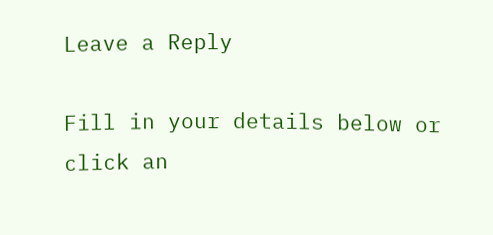Leave a Reply

Fill in your details below or click an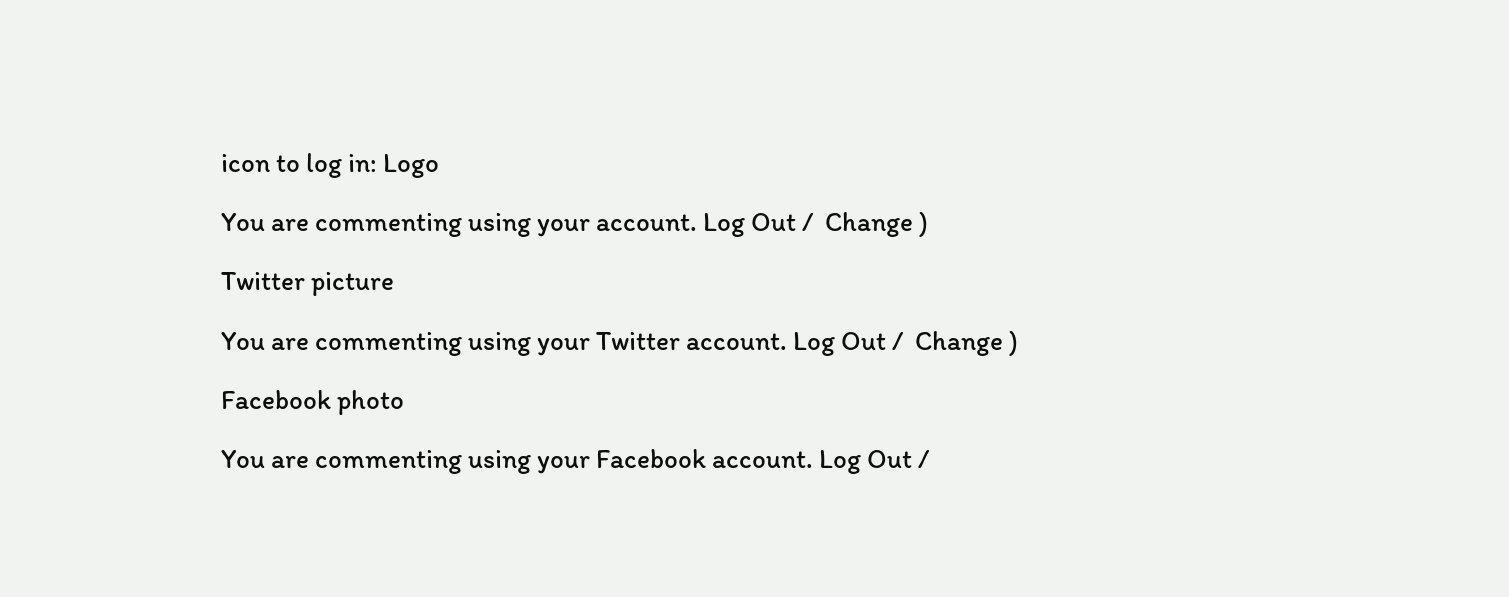icon to log in: Logo

You are commenting using your account. Log Out /  Change )

Twitter picture

You are commenting using your Twitter account. Log Out /  Change )

Facebook photo

You are commenting using your Facebook account. Log Out /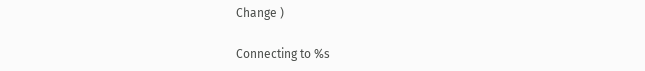Change )

Connecting to %s